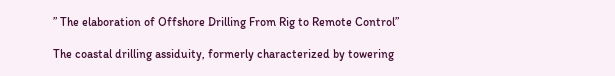” The elaboration of Offshore Drilling From Rig to Remote Control”

The coastal drilling assiduity, formerly characterized by towering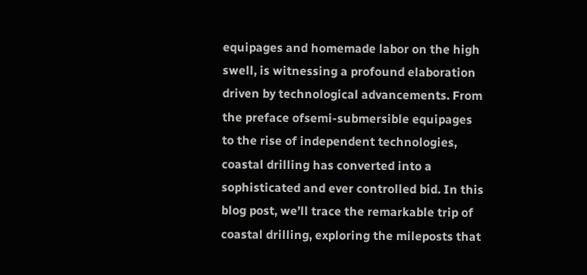equipages and homemade labor on the high swell, is witnessing a profound elaboration driven by technological advancements. From the preface ofsemi-submersible equipages to the rise of independent technologies, coastal drilling has converted into a sophisticated and ever controlled bid. In this blog post, we’ll trace the remarkable trip of coastal drilling, exploring the mileposts that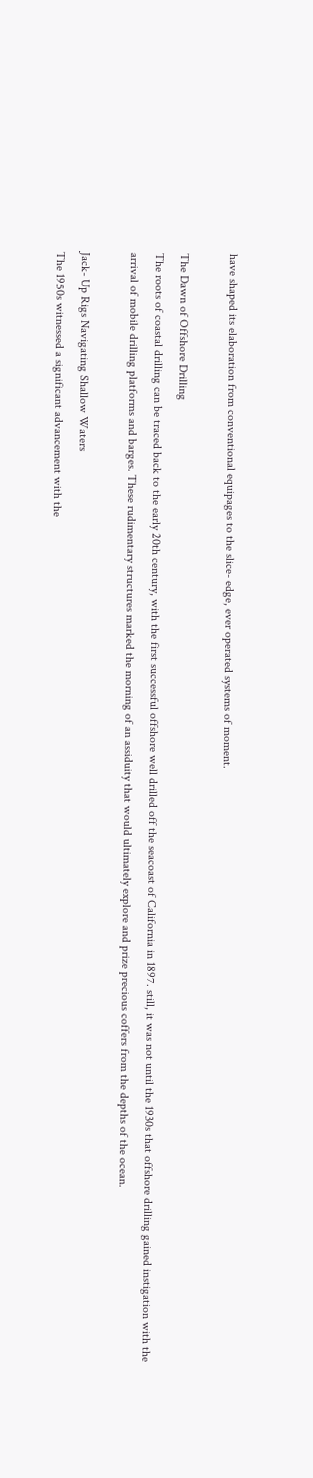have shaped its elaboration from conventional equipages to the slice- edge, ever operated systems of moment.

The Dawn of Offshore Drilling
The roots of coastal drilling can be traced back to the early 20th century, with the first successful offshore well drilled off the seacoast of California in 1897. still, it was not until the 1930s that offshore drilling gained instigation with the arrival of mobile drilling platforms and barges. These rudimentary structures marked the morning of an assiduity that would ultimately explore and prize precious coffers from the depths of the ocean.

Jack- Up Rigs Navigating Shallow Waters
The 1950s witnessed a significant advancement with the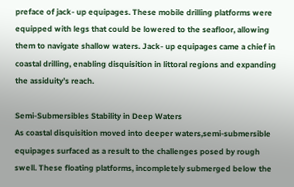preface of jack- up equipages. These mobile drilling platforms were equipped with legs that could be lowered to the seafloor, allowing them to navigate shallow waters. Jack- up equipages came a chief in coastal drilling, enabling disquisition in littoral regions and expanding the assiduity’s reach.

Semi-Submersibles Stability in Deep Waters
As coastal disquisition moved into deeper waters,semi-submersible equipages surfaced as a result to the challenges posed by rough swell. These floating platforms, incompletely submerged below the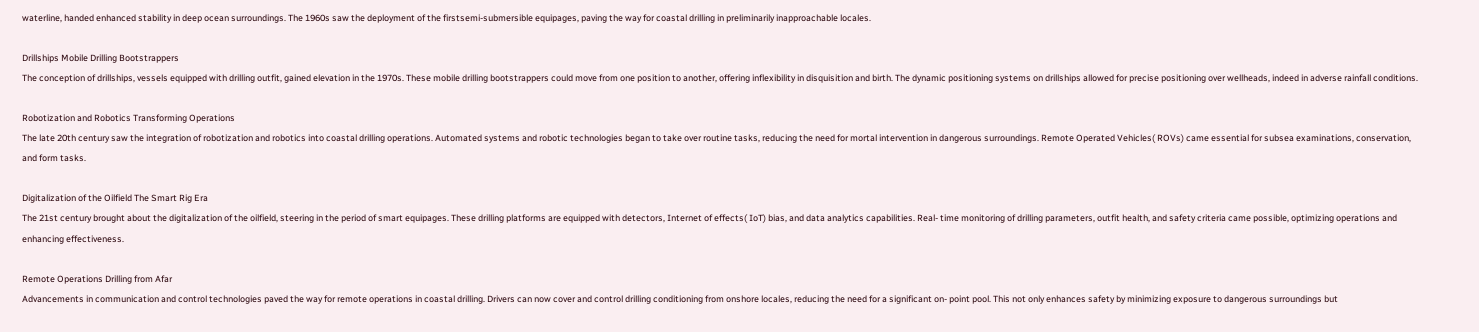waterline, handed enhanced stability in deep ocean surroundings. The 1960s saw the deployment of the firstsemi-submersible equipages, paving the way for coastal drilling in preliminarily inapproachable locales.

Drillships Mobile Drilling Bootstrappers
The conception of drillships, vessels equipped with drilling outfit, gained elevation in the 1970s. These mobile drilling bootstrappers could move from one position to another, offering inflexibility in disquisition and birth. The dynamic positioning systems on drillships allowed for precise positioning over wellheads, indeed in adverse rainfall conditions.

Robotization and Robotics Transforming Operations
The late 20th century saw the integration of robotization and robotics into coastal drilling operations. Automated systems and robotic technologies began to take over routine tasks, reducing the need for mortal intervention in dangerous surroundings. Remote Operated Vehicles( ROVs) came essential for subsea examinations, conservation, and form tasks.

Digitalization of the Oilfield The Smart Rig Era
The 21st century brought about the digitalization of the oilfield, steering in the period of smart equipages. These drilling platforms are equipped with detectors, Internet of effects( IoT) bias, and data analytics capabilities. Real- time monitoring of drilling parameters, outfit health, and safety criteria came possible, optimizing operations and enhancing effectiveness.

Remote Operations Drilling from Afar
Advancements in communication and control technologies paved the way for remote operations in coastal drilling. Drivers can now cover and control drilling conditioning from onshore locales, reducing the need for a significant on- point pool. This not only enhances safety by minimizing exposure to dangerous surroundings but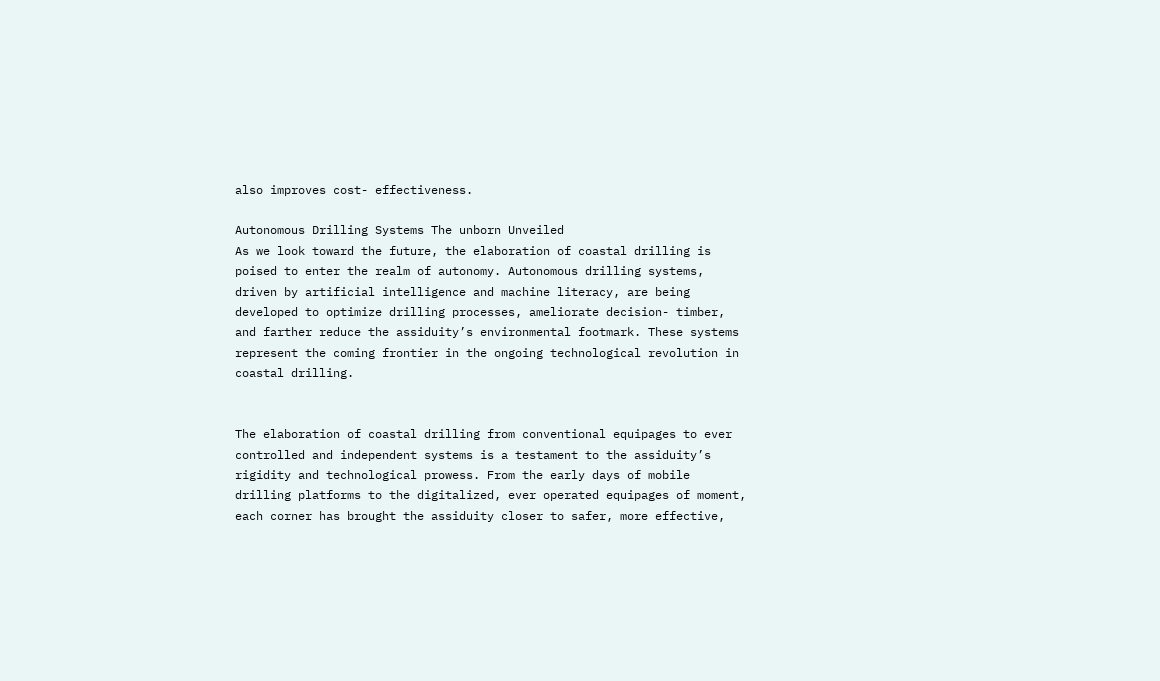also improves cost- effectiveness.

Autonomous Drilling Systems The unborn Unveiled
As we look toward the future, the elaboration of coastal drilling is poised to enter the realm of autonomy. Autonomous drilling systems, driven by artificial intelligence and machine literacy, are being developed to optimize drilling processes, ameliorate decision- timber, and farther reduce the assiduity’s environmental footmark. These systems represent the coming frontier in the ongoing technological revolution in coastal drilling.


The elaboration of coastal drilling from conventional equipages to ever controlled and independent systems is a testament to the assiduity’s rigidity and technological prowess. From the early days of mobile drilling platforms to the digitalized, ever operated equipages of moment, each corner has brought the assiduity closer to safer, more effective,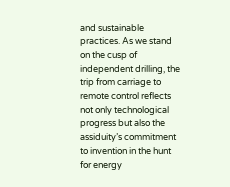and sustainable practices. As we stand on the cusp of independent drilling, the trip from carriage to remote control reflects not only technological progress but also the assiduity’s commitment to invention in the hunt for energy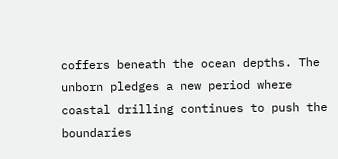coffers beneath the ocean depths. The unborn pledges a new period where coastal drilling continues to push the boundaries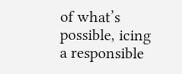of what’s possible, icing a responsible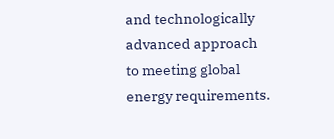and technologically advanced approach to meeting global energy requirements.